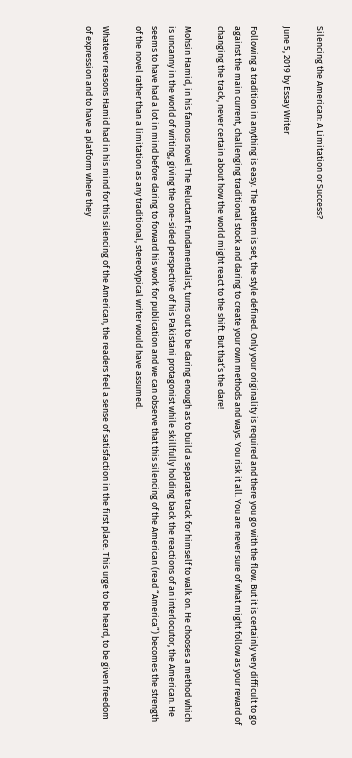Silencing the American: A Limitation or Success?

June 5, 2019 by Essay Writer

Following a tradition in anything is easy. The pattern is set, the style defined. Only your originality is required and there you go with the flow. But it is certainly very difficult to go against the main current, challenging traditional stock and daring to create your own methods and ways. You risk it all. You are never sure of what might follow as your reward of changing the track, never certain about how the world might react to the shift. But that’s the dare!

Mohsin Hamid, in his famous novel The Reluctant Fundamentalist, turns out to be daring enough as to build a separate track for himself to walk on. He chooses a method which is uncanny in the world of writing, giving the one-sided perspective of his Pakistani protagonist while skillfully holding back the reactions of an interlocutor, the American. He seems to have had a lot in mind before daring to forward his work for publication and we can observe that this silencing of the American (read “America”) becomes the strength of the novel rather than a limitation as any traditional, stereotypical writer would have assumed.

Whatever reasons Hamid had in his mind for this silencing of the American, the readers feel a sense of satisfaction in the first place. This urge to be heard, to be given freedom of expression and to have a platform where they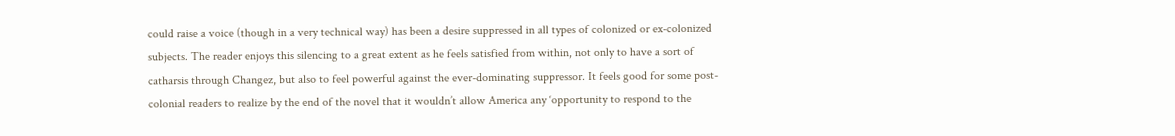could raise a voice (though in a very technical way) has been a desire suppressed in all types of colonized or ex-colonized subjects. The reader enjoys this silencing to a great extent as he feels satisfied from within, not only to have a sort of catharsis through Changez, but also to feel powerful against the ever-dominating suppressor. It feels good for some post-colonial readers to realize by the end of the novel that it wouldn’t allow America any ‘opportunity to respond to the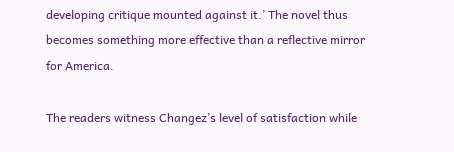developing critique mounted against it.’ The novel thus becomes something more effective than a reflective mirror for America.

The readers witness Changez’s level of satisfaction while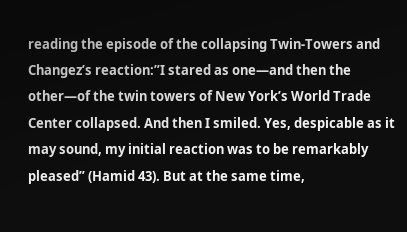reading the episode of the collapsing Twin-Towers and Changez’s reaction:”I stared as one—and then the other—of the twin towers of New York’s World Trade Center collapsed. And then I smiled. Yes, despicable as it may sound, my initial reaction was to be remarkably pleased” (Hamid 43). But at the same time,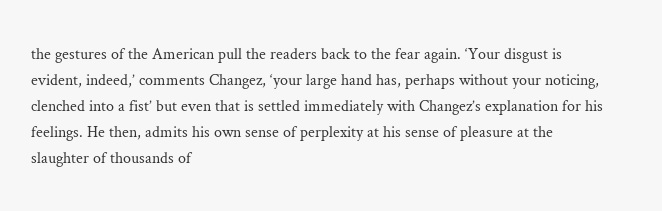the gestures of the American pull the readers back to the fear again. ‘Your disgust is evident, indeed,’ comments Changez, ‘your large hand has, perhaps without your noticing, clenched into a fist’ but even that is settled immediately with Changez’s explanation for his feelings. He then, admits his own sense of perplexity at his sense of pleasure at the slaughter of thousands of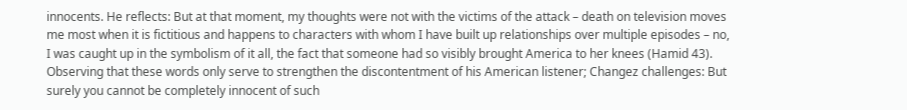innocents. He reflects: But at that moment, my thoughts were not with the victims of the attack – death on television moves me most when it is fictitious and happens to characters with whom I have built up relationships over multiple episodes – no, I was caught up in the symbolism of it all, the fact that someone had so visibly brought America to her knees (Hamid 43). Observing that these words only serve to strengthen the discontentment of his American listener; Changez challenges: But surely you cannot be completely innocent of such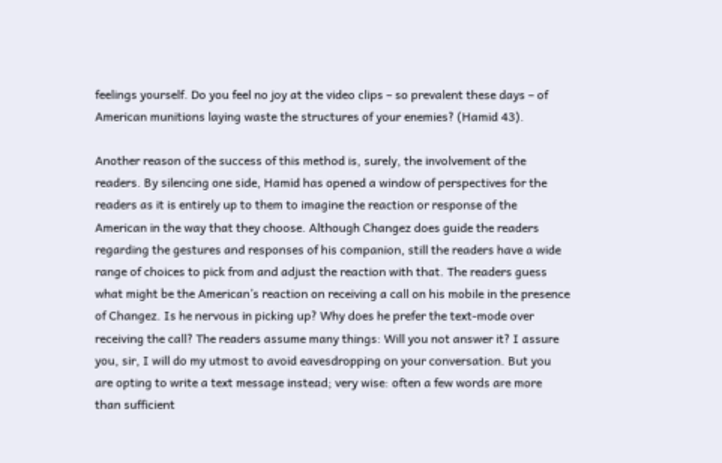feelings yourself. Do you feel no joy at the video clips – so prevalent these days – of American munitions laying waste the structures of your enemies? (Hamid 43).

Another reason of the success of this method is, surely, the involvement of the readers. By silencing one side, Hamid has opened a window of perspectives for the readers as it is entirely up to them to imagine the reaction or response of the American in the way that they choose. Although Changez does guide the readers regarding the gestures and responses of his companion, still the readers have a wide range of choices to pick from and adjust the reaction with that. The readers guess what might be the American’s reaction on receiving a call on his mobile in the presence of Changez. Is he nervous in picking up? Why does he prefer the text-mode over receiving the call? The readers assume many things: Will you not answer it? I assure you, sir, I will do my utmost to avoid eavesdropping on your conversation. But you are opting to write a text message instead; very wise: often a few words are more than sufficient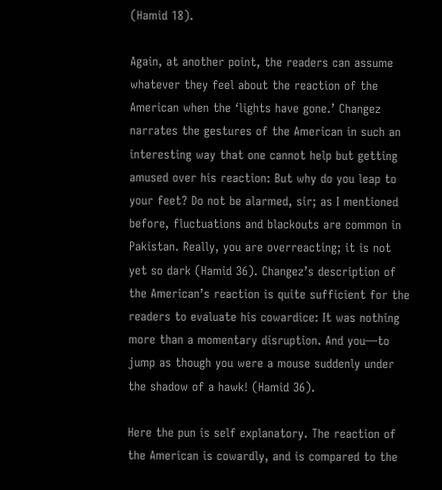(Hamid 18).

Again, at another point, the readers can assume whatever they feel about the reaction of the American when the ‘lights have gone.’ Changez narrates the gestures of the American in such an interesting way that one cannot help but getting amused over his reaction: But why do you leap to your feet? Do not be alarmed, sir; as I mentioned before, fluctuations and blackouts are common in Pakistan. Really, you are overreacting; it is not yet so dark (Hamid 36). Changez’s description of the American’s reaction is quite sufficient for the readers to evaluate his cowardice: It was nothing more than a momentary disruption. And you—to jump as though you were a mouse suddenly under the shadow of a hawk! (Hamid 36).

Here the pun is self explanatory. The reaction of the American is cowardly, and is compared to the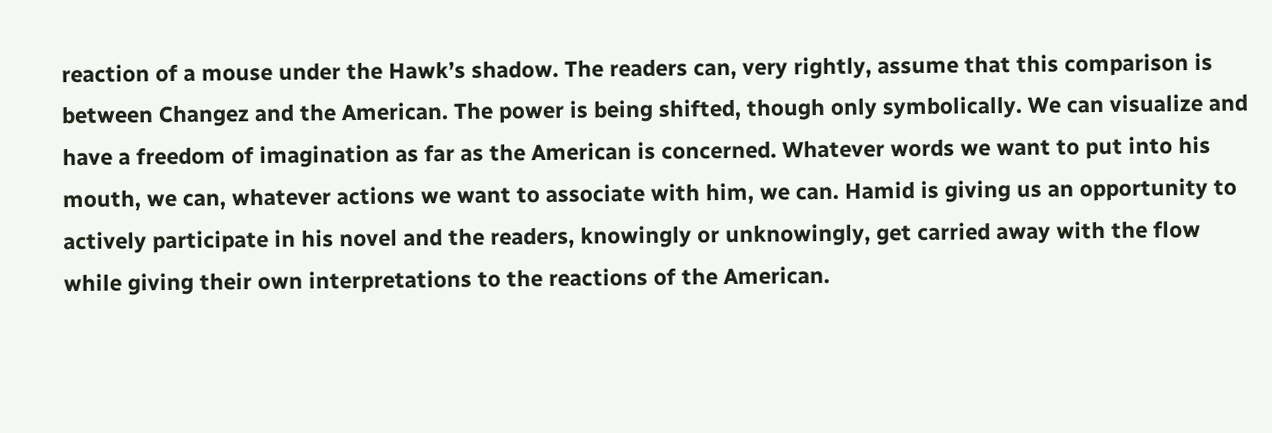reaction of a mouse under the Hawk’s shadow. The readers can, very rightly, assume that this comparison is between Changez and the American. The power is being shifted, though only symbolically. We can visualize and have a freedom of imagination as far as the American is concerned. Whatever words we want to put into his mouth, we can, whatever actions we want to associate with him, we can. Hamid is giving us an opportunity to actively participate in his novel and the readers, knowingly or unknowingly, get carried away with the flow while giving their own interpretations to the reactions of the American.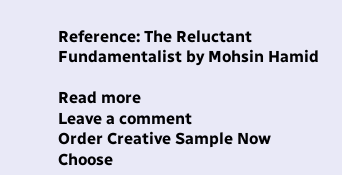Reference: The Reluctant Fundamentalist by Mohsin Hamid

Read more
Leave a comment
Order Creative Sample Now
Choose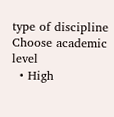type of discipline
Choose academic level
  • High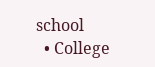school
  • College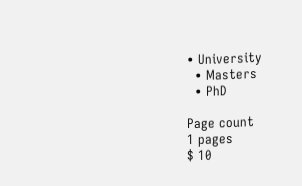• University
  • Masters
  • PhD

Page count
1 pages
$ 10